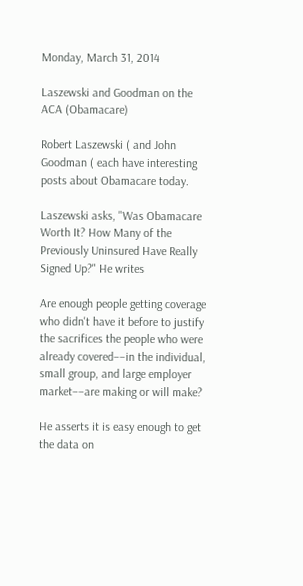Monday, March 31, 2014

Laszewski and Goodman on the ACA (Obamacare)

Robert Laszewski ( and John Goodman ( each have interesting posts about Obamacare today.

Laszewski asks, "Was Obamacare Worth It? How Many of the Previously Uninsured Have Really Signed Up?" He writes

Are enough people getting coverage who didn't have it before to justify the sacrifices the people who were already covered––in the individual, small group, and large employer market––are making or will make?

He asserts it is easy enough to get the data on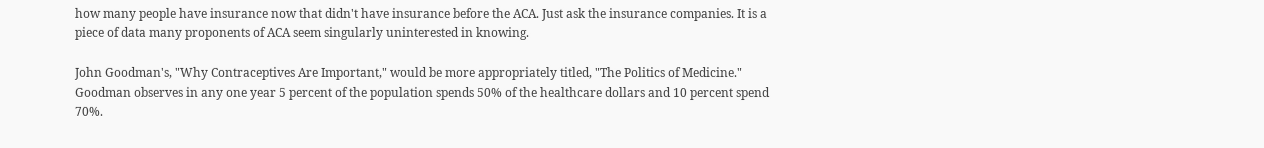how many people have insurance now that didn't have insurance before the ACA. Just ask the insurance companies. It is a piece of data many proponents of ACA seem singularly uninterested in knowing.

John Goodman's, "Why Contraceptives Are Important," would be more appropriately titled, "The Politics of Medicine." Goodman observes in any one year 5 percent of the population spends 50% of the healthcare dollars and 10 percent spend 70%.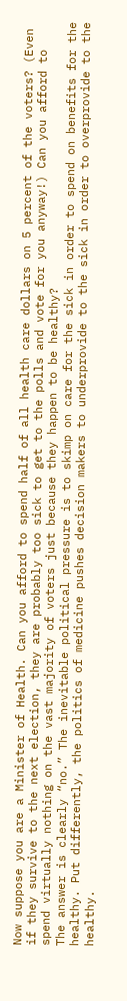Now suppose you are a Minister of Health. Can you afford to spend half of all health care dollars on 5 percent of the voters? (Even if they survive to the next election, they are probably too sick to get to the polls and vote for you anyway!) Can you afford to spend virtually nothing on the vast majority of voters just because they happen to be healthy?
The answer is clearly “no.” The inevitable political pressure is to skimp on care for the sick in order to spend on benefits for the healthy. Put differently, the politics of medicine pushes decision makers to underprovide to the sick in order to overprovide to the healthy.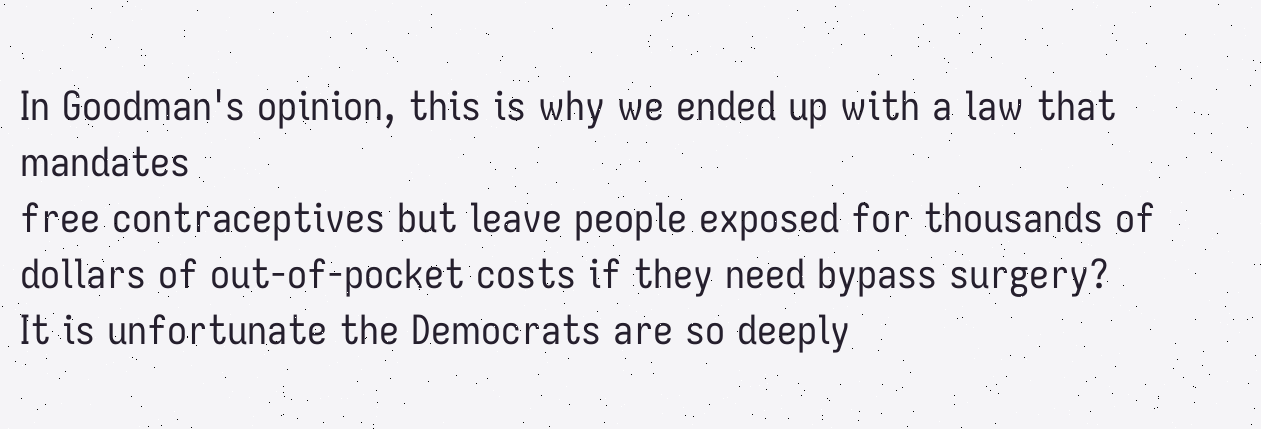In Goodman's opinion, this is why we ended up with a law that mandates
free contraceptives but leave people exposed for thousands of dollars of out-of-pocket costs if they need bypass surgery?
It is unfortunate the Democrats are so deeply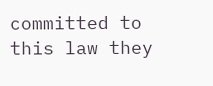committed to this law they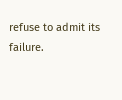refuse to admit its failure.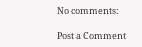No comments:

Post a Comment